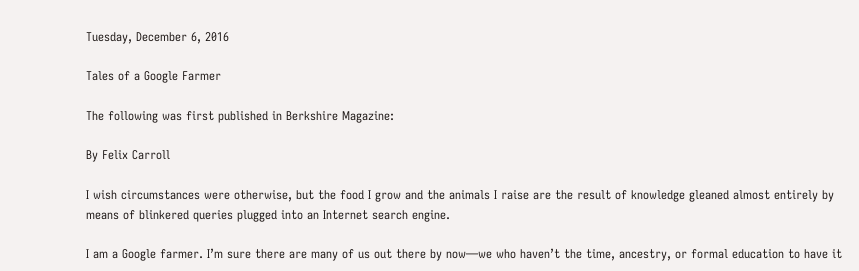Tuesday, December 6, 2016

Tales of a Google Farmer

The following was first published in Berkshire Magazine:

By Felix Carroll

I wish circumstances were otherwise, but the food I grow and the animals I raise are the result of knowledge gleaned almost entirely by means of blinkered queries plugged into an Internet search engine.

I am a Google farmer. I’m sure there are many of us out there by now—we who haven’t the time, ancestry, or formal education to have it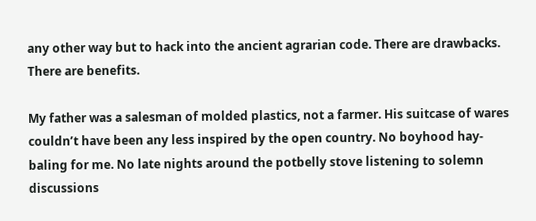any other way but to hack into the ancient agrarian code. There are drawbacks. There are benefits.

My father was a salesman of molded plastics, not a farmer. His suitcase of wares couldn’t have been any less inspired by the open country. No boyhood hay-baling for me. No late nights around the potbelly stove listening to solemn discussions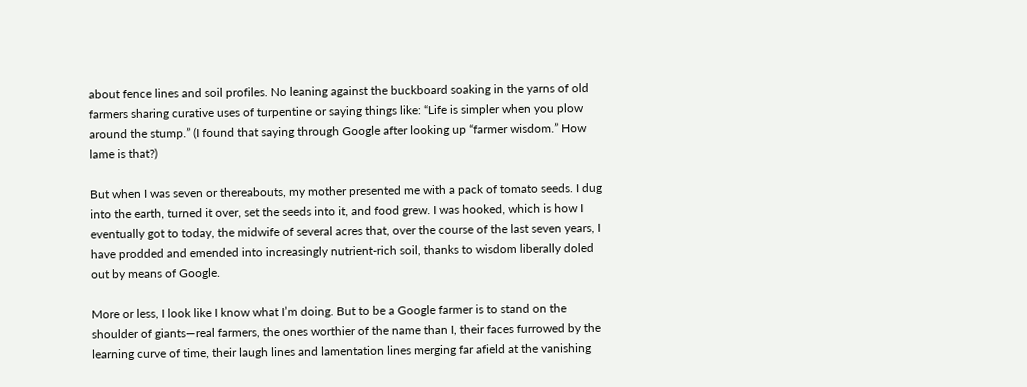about fence lines and soil profiles. No leaning against the buckboard soaking in the yarns of old farmers sharing curative uses of turpentine or saying things like: “Life is simpler when you plow around the stump.” (I found that saying through Google after looking up “farmer wisdom.” How lame is that?)

But when I was seven or thereabouts, my mother presented me with a pack of tomato seeds. I dug into the earth, turned it over, set the seeds into it, and food grew. I was hooked, which is how I eventually got to today, the midwife of several acres that, over the course of the last seven years, I have prodded and emended into increasingly nutrient-rich soil, thanks to wisdom liberally doled out by means of Google.

More or less, I look like I know what I’m doing. But to be a Google farmer is to stand on the shoulder of giants—real farmers, the ones worthier of the name than I, their faces furrowed by the learning curve of time, their laugh lines and lamentation lines merging far afield at the vanishing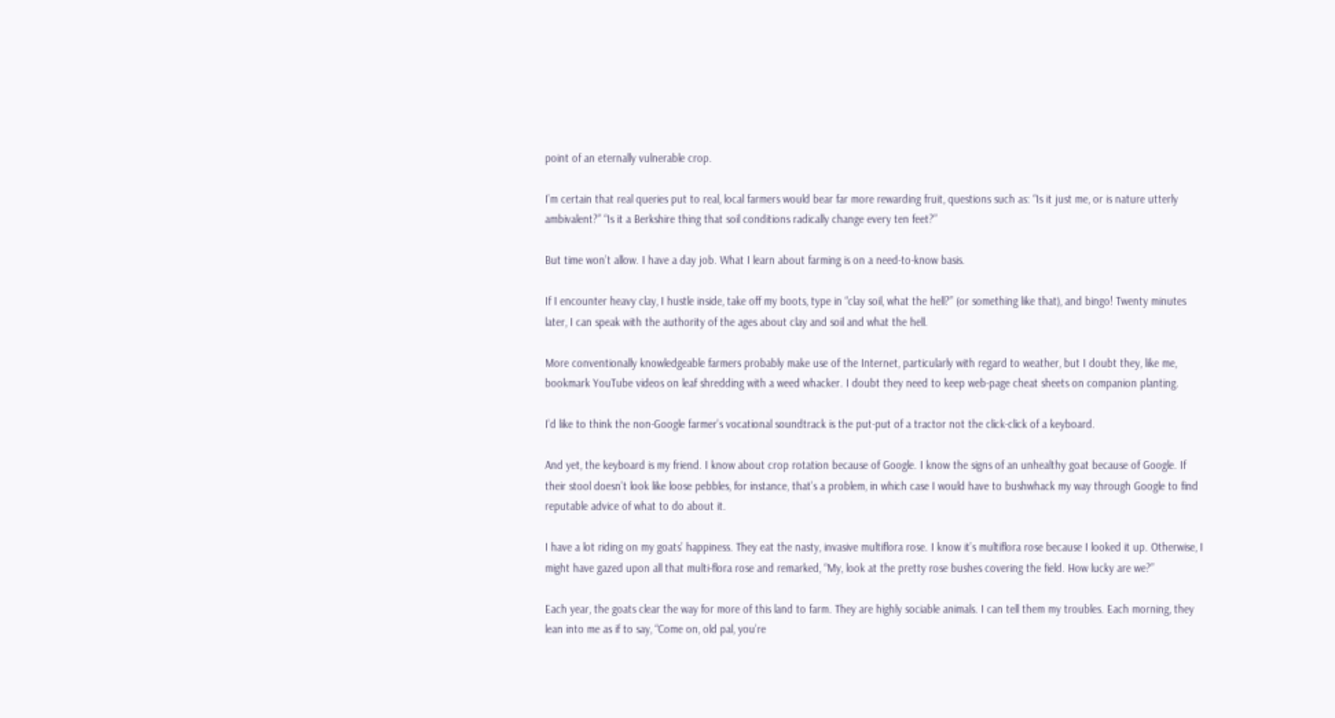point of an eternally vulnerable crop.

I’m certain that real queries put to real, local farmers would bear far more rewarding fruit, questions such as: “Is it just me, or is nature utterly ambivalent?” “Is it a Berkshire thing that soil conditions radically change every ten feet?”

But time won’t allow. I have a day job. What I learn about farming is on a need-to-know basis.

If I encounter heavy clay, I hustle inside, take off my boots, type in “clay soil, what the hell?” (or something like that), and bingo! Twenty minutes later, I can speak with the authority of the ages about clay and soil and what the hell.

More conventionally knowledgeable farmers probably make use of the Internet, particularly with regard to weather, but I doubt they, like me, bookmark YouTube videos on leaf shredding with a weed whacker. I doubt they need to keep web-page cheat sheets on companion planting.

I’d like to think the non-Google farmer’s vocational soundtrack is the put-put of a tractor not the click-click of a keyboard.

And yet, the keyboard is my friend. I know about crop rotation because of Google. I know the signs of an unhealthy goat because of Google. If their stool doesn’t look like loose pebbles, for instance, that’s a problem, in which case I would have to bushwhack my way through Google to find reputable advice of what to do about it.

I have a lot riding on my goats’ happiness. They eat the nasty, invasive multiflora rose. I know it’s multiflora rose because I looked it up. Otherwise, I might have gazed upon all that multi-flora rose and remarked, “My, look at the pretty rose bushes covering the field. How lucky are we?”

Each year, the goats clear the way for more of this land to farm. They are highly sociable animals. I can tell them my troubles. Each morning, they lean into me as if to say, “Come on, old pal, you’re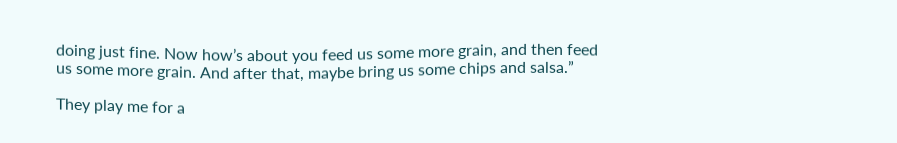doing just fine. Now how’s about you feed us some more grain, and then feed us some more grain. And after that, maybe bring us some chips and salsa.”

They play me for a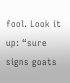fool. Look it up: “sure signs goats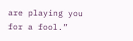are playing you for a fool.”